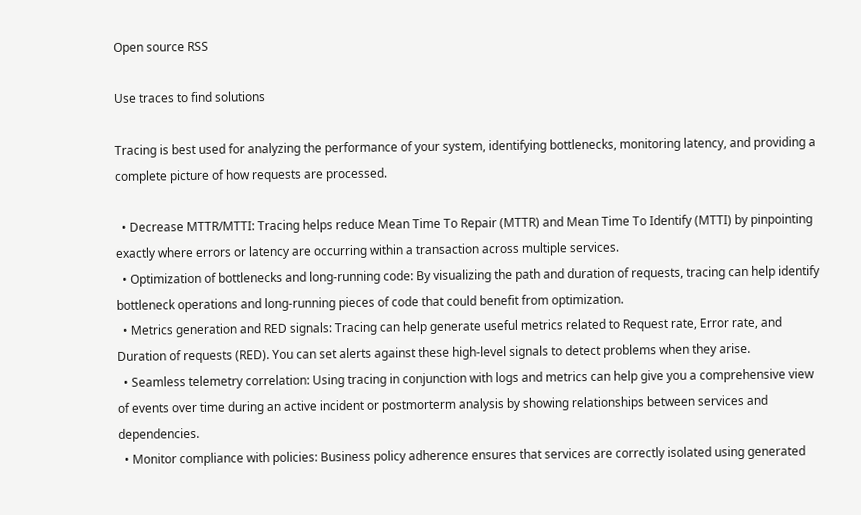Open source RSS

Use traces to find solutions

Tracing is best used for analyzing the performance of your system, identifying bottlenecks, monitoring latency, and providing a complete picture of how requests are processed.

  • Decrease MTTR/MTTI: Tracing helps reduce Mean Time To Repair (MTTR) and Mean Time To Identify (MTTI) by pinpointing exactly where errors or latency are occurring within a transaction across multiple services.
  • Optimization of bottlenecks and long-running code: By visualizing the path and duration of requests, tracing can help identify bottleneck operations and long-running pieces of code that could benefit from optimization.
  • Metrics generation and RED signals: Tracing can help generate useful metrics related to Request rate, Error rate, and Duration of requests (RED). You can set alerts against these high-level signals to detect problems when they arise.
  • Seamless telemetry correlation: Using tracing in conjunction with logs and metrics can help give you a comprehensive view of events over time during an active incident or postmorterm analysis by showing relationships between services and dependencies.
  • Monitor compliance with policies: Business policy adherence ensures that services are correctly isolated using generated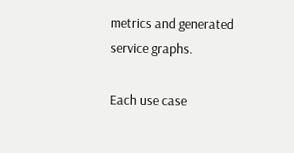metrics and generated service graphs.

Each use case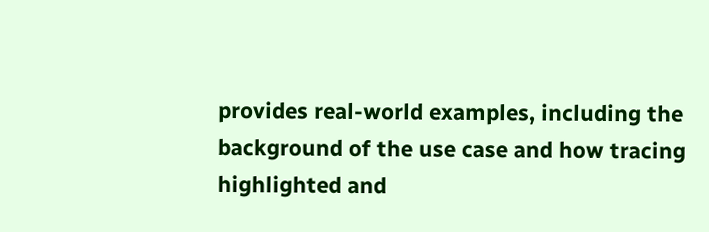provides real-world examples, including the background of the use case and how tracing highlighted and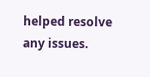helped resolve any issues.